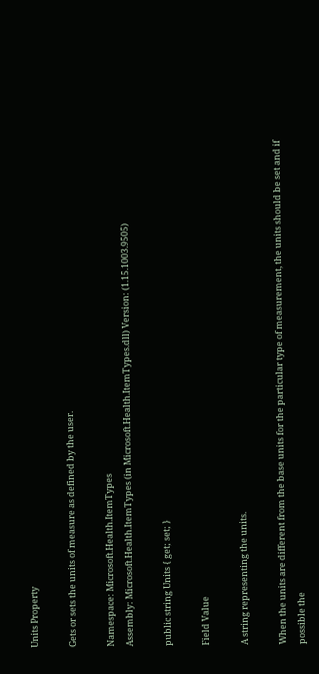Units Property

Gets or sets the units of measure as defined by the user.

Namespace: Microsoft.Health.ItemTypes
Assembly: Microsoft.Health.ItemTypes (in Microsoft.Health.ItemTypes.dll) Version: (1.15.1003.9505)

public string Units { get; set; }

Field Value

A string representing the units.

When the units are different from the base units for the particular type of measurement, the units should be set and if possible the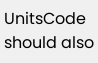UnitsCode should also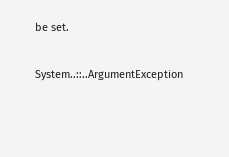be set.

System..::..ArgumentException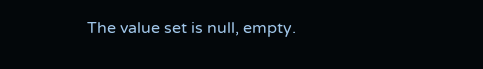The value set is null, empty.